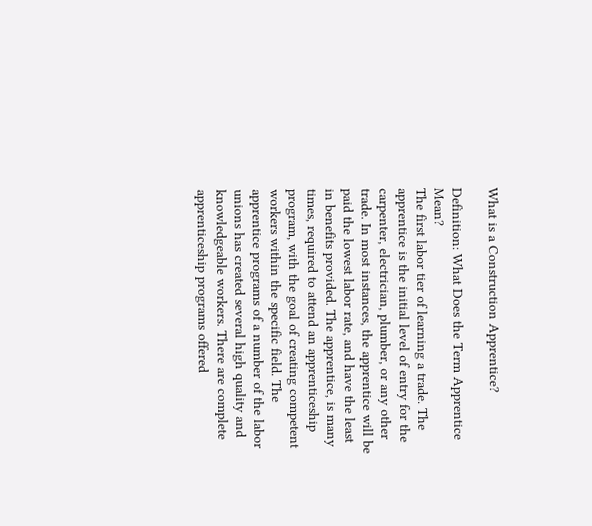What is a Construction Apprentice?

Definition: What Does the Term Apprentice Mean?
The first labor tier of learning a trade. The apprentice is the initial level of entry for the carpenter, electrician, plumber, or any other trade. In most instances, the apprentice will be paid the lowest labor rate, and have the least in benefits provided. The apprentice, is many times, required to attend an apprenticeship program, with the goal of creating competent workers within the specific field. The apprentice programs of a number of the labor unions has created several high quality and knowledgeable workers. There are complete apprenticeship programs offered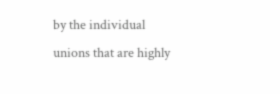by the individual unions that are highly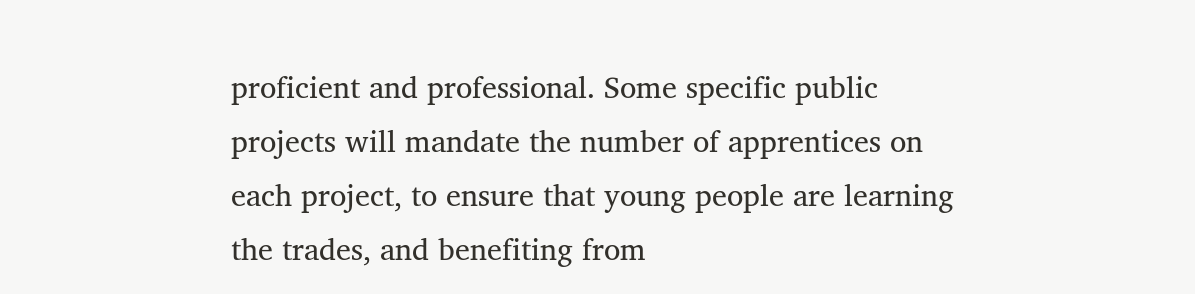proficient and professional. Some specific public projects will mandate the number of apprentices on each project, to ensure that young people are learning the trades, and benefiting from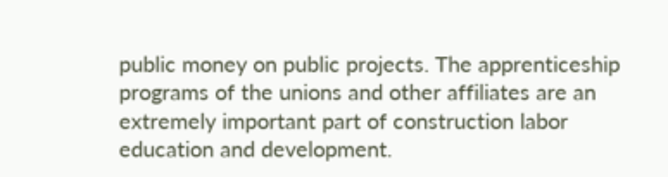public money on public projects. The apprenticeship programs of the unions and other affiliates are an extremely important part of construction labor education and development.